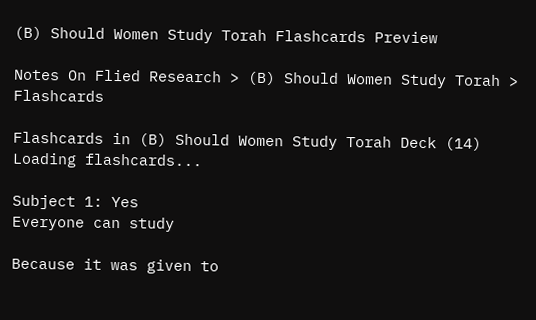(B) Should Women Study Torah Flashcards Preview

Notes On Flied Research > (B) Should Women Study Torah > Flashcards

Flashcards in (B) Should Women Study Torah Deck (14)
Loading flashcards...

Subject 1: Yes
Everyone can study

Because it was given to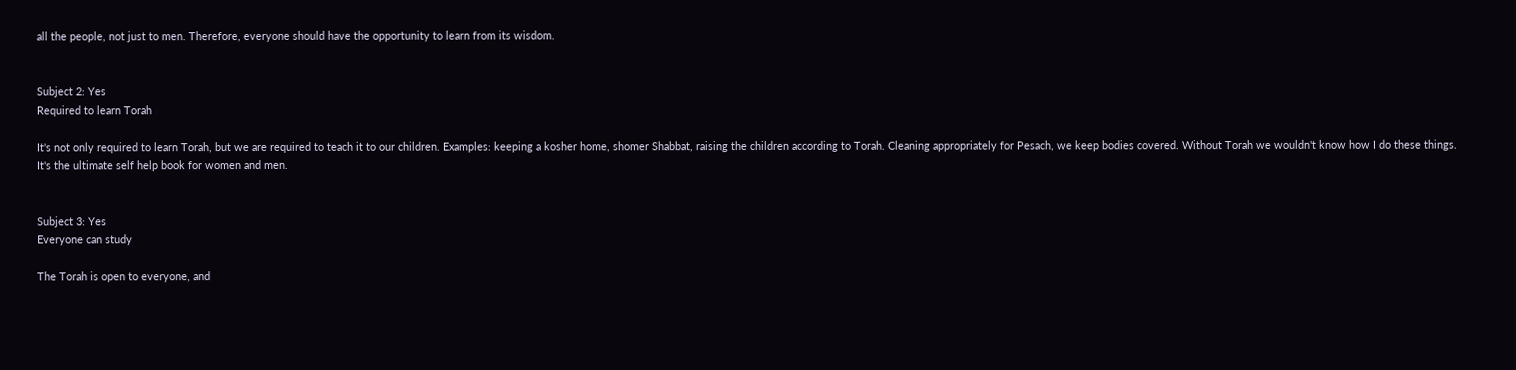all the people, not just to men. Therefore, everyone should have the opportunity to learn from its wisdom.


Subject 2: Yes
Required to learn Torah

It's not only required to learn Torah, but we are required to teach it to our children. Examples: keeping a kosher home, shomer Shabbat, raising the children according to Torah. Cleaning appropriately for Pesach, we keep bodies covered. Without Torah we wouldn't know how I do these things. It's the ultimate self help book for women and men.


Subject 3: Yes
Everyone can study

The Torah is open to everyone, and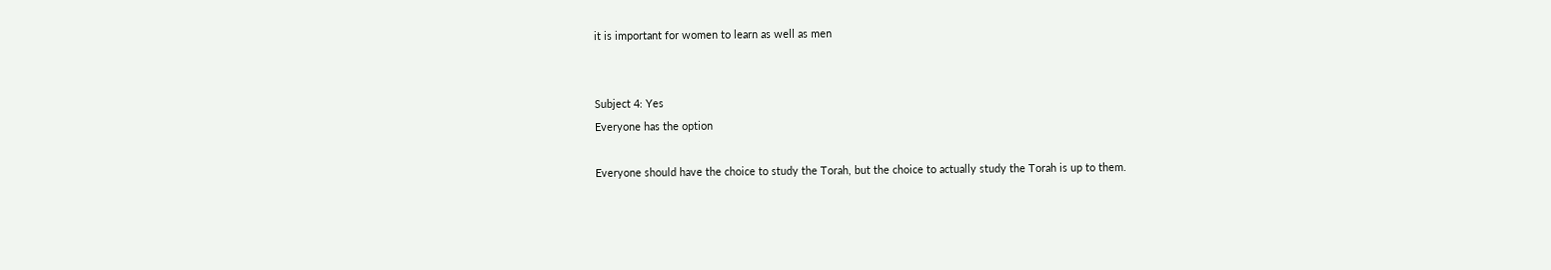it is important for women to learn as well as men


Subject 4: Yes
Everyone has the option

Everyone should have the choice to study the Torah, but the choice to actually study the Torah is up to them.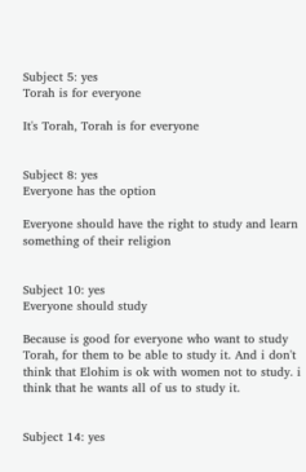Subject 5: yes
Torah is for everyone

It's Torah, Torah is for everyone


Subject 8: yes
Everyone has the option

Everyone should have the right to study and learn something of their religion


Subject 10: yes
Everyone should study

Because is good for everyone who want to study Torah, for them to be able to study it. And i don't think that Elohim is ok with women not to study. i think that he wants all of us to study it.


Subject 14: yes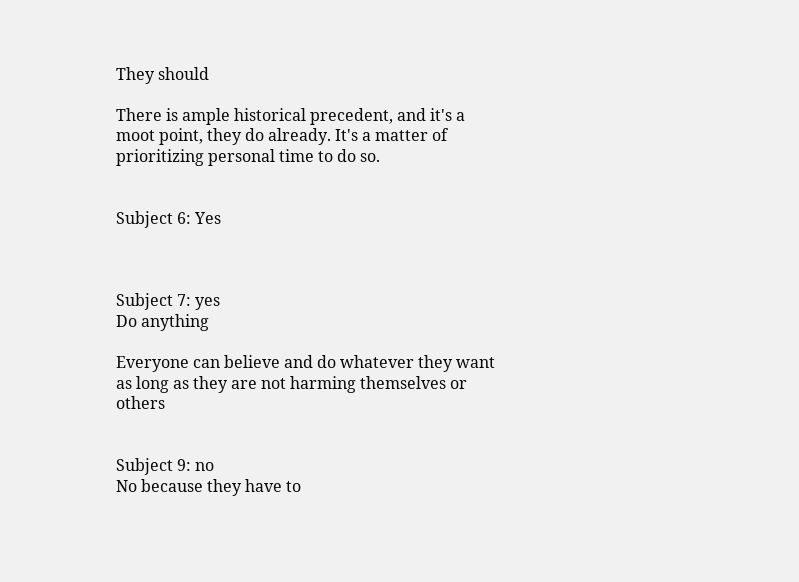They should

There is ample historical precedent, and it's a moot point, they do already. It's a matter of prioritizing personal time to do so.


Subject 6: Yes



Subject 7: yes
Do anything

Everyone can believe and do whatever they want as long as they are not harming themselves or others


Subject 9: no
No because they have to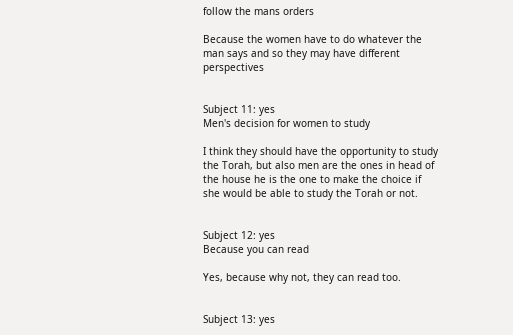follow the mans orders

Because the women have to do whatever the man says and so they may have different perspectives


Subject 11: yes
Men's decision for women to study

I think they should have the opportunity to study the Torah, but also men are the ones in head of the house he is the one to make the choice if she would be able to study the Torah or not.


Subject 12: yes
Because you can read

Yes, because why not, they can read too.


Subject 13: yes